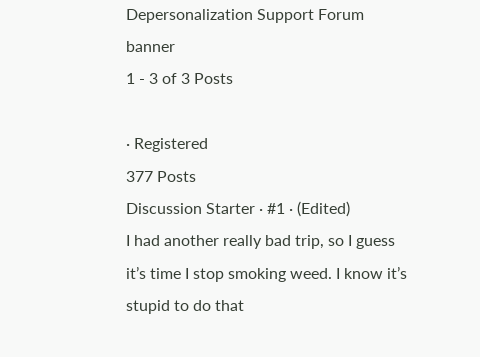Depersonalization Support Forum banner
1 - 3 of 3 Posts

· Registered
377 Posts
Discussion Starter · #1 · (Edited)
I had another really bad trip, so I guess it’s time I stop smoking weed. I know it’s stupid to do that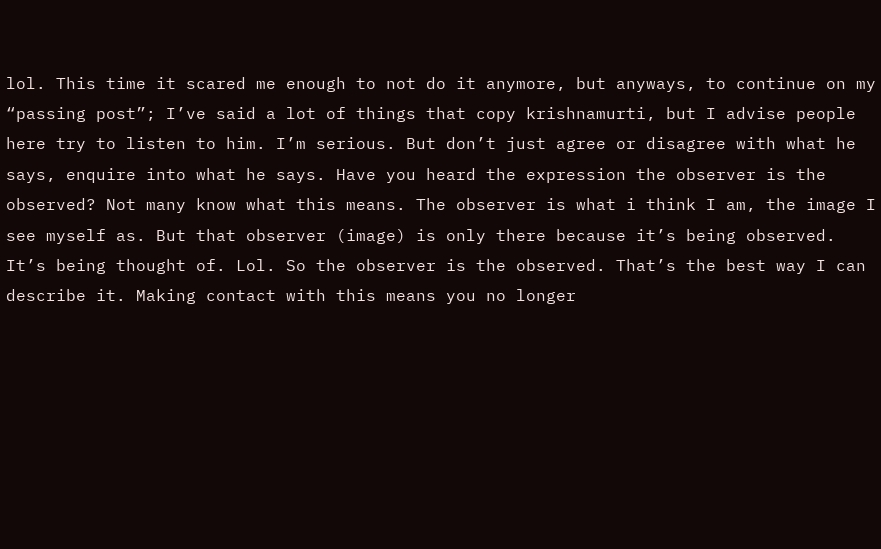lol. This time it scared me enough to not do it anymore, but anyways, to continue on my “passing post”; I’ve said a lot of things that copy krishnamurti, but I advise people here try to listen to him. I’m serious. But don’t just agree or disagree with what he says, enquire into what he says. Have you heard the expression the observer is the observed? Not many know what this means. The observer is what i think I am, the image I see myself as. But that observer (image) is only there because it’s being observed. It’s being thought of. Lol. So the observer is the observed. That’s the best way I can describe it. Making contact with this means you no longer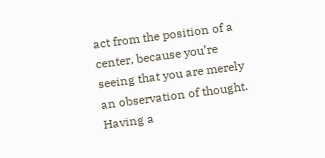act from the position of a center, because you’re seeing that you are merely an observation of thought. Having a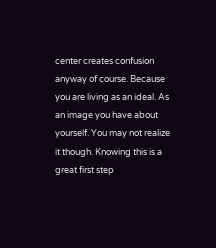center creates confusion anyway of course. Because you are living as an ideal. As an image you have about yourself. You may not realize it though. Knowing this is a great first step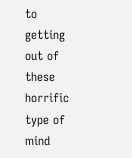to getting out of these horrific type of mind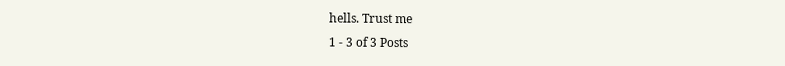hells. Trust me
1 - 3 of 3 Posts